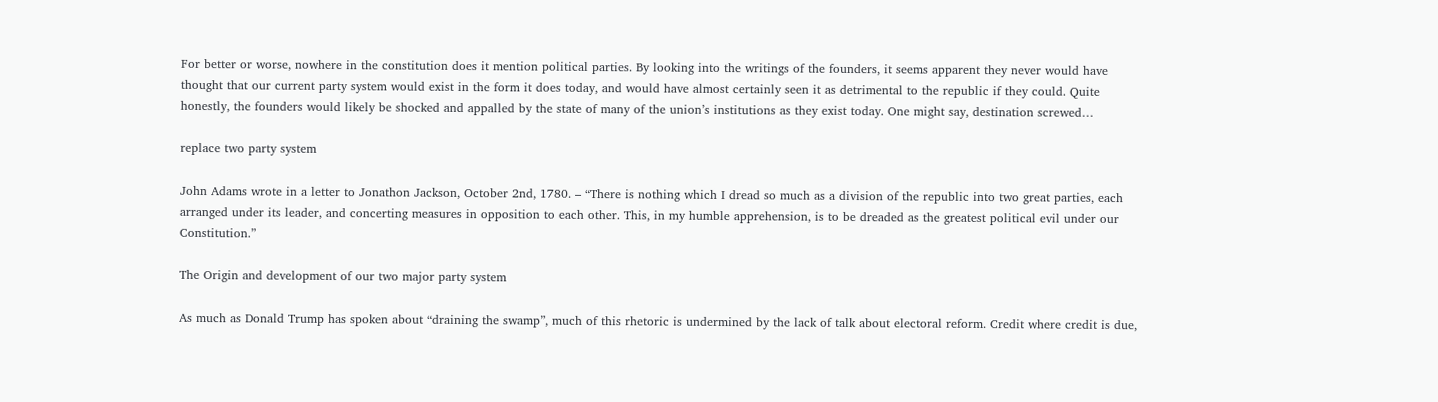For better or worse, nowhere in the constitution does it mention political parties. By looking into the writings of the founders, it seems apparent they never would have thought that our current party system would exist in the form it does today, and would have almost certainly seen it as detrimental to the republic if they could. Quite honestly, the founders would likely be shocked and appalled by the state of many of the union’s institutions as they exist today. One might say, destination screwed…

replace two party system

John Adams wrote in a letter to Jonathon Jackson, October 2nd, 1780. – “There is nothing which I dread so much as a division of the republic into two great parties, each arranged under its leader, and concerting measures in opposition to each other. This, in my humble apprehension, is to be dreaded as the greatest political evil under our Constitution.”

The Origin and development of our two major party system

As much as Donald Trump has spoken about “draining the swamp”, much of this rhetoric is undermined by the lack of talk about electoral reform. Credit where credit is due,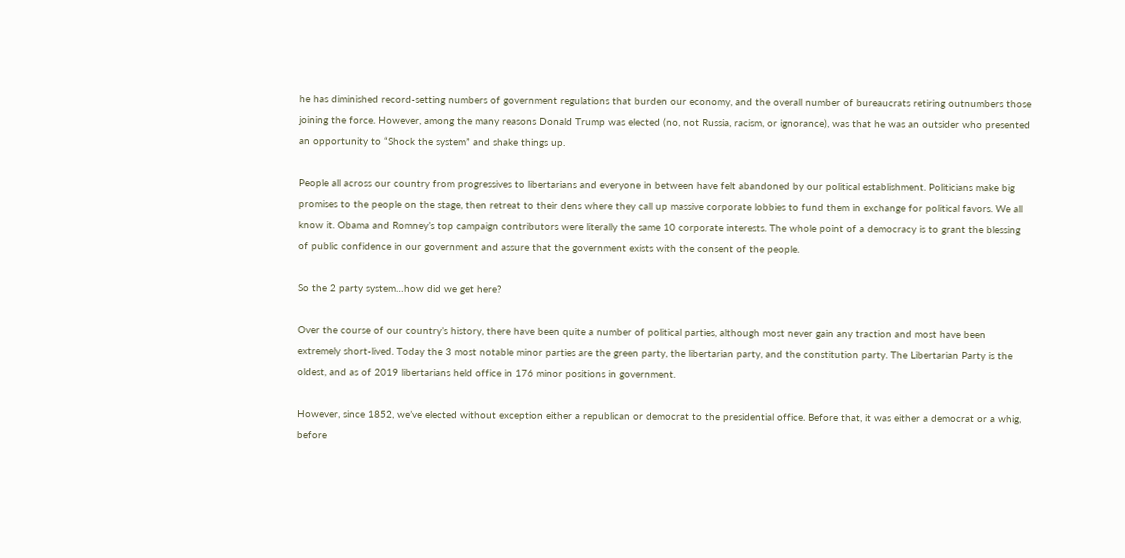he has diminished record-setting numbers of government regulations that burden our economy, and the overall number of bureaucrats retiring outnumbers those joining the force. However, among the many reasons Donald Trump was elected (no, not Russia, racism, or ignorance), was that he was an outsider who presented an opportunity to “Shock the system” and shake things up.

People all across our country from progressives to libertarians and everyone in between have felt abandoned by our political establishment. Politicians make big promises to the people on the stage, then retreat to their dens where they call up massive corporate lobbies to fund them in exchange for political favors. We all know it. Obama and Romney’s top campaign contributors were literally the same 10 corporate interests. The whole point of a democracy is to grant the blessing of public confidence in our government and assure that the government exists with the consent of the people.

So the 2 party system…how did we get here?

Over the course of our country’s history, there have been quite a number of political parties, although most never gain any traction and most have been extremely short-lived. Today the 3 most notable minor parties are the green party, the libertarian party, and the constitution party. The Libertarian Party is the oldest, and as of 2019 libertarians held office in 176 minor positions in government.

However, since 1852, we’ve elected without exception either a republican or democrat to the presidential office. Before that, it was either a democrat or a whig, before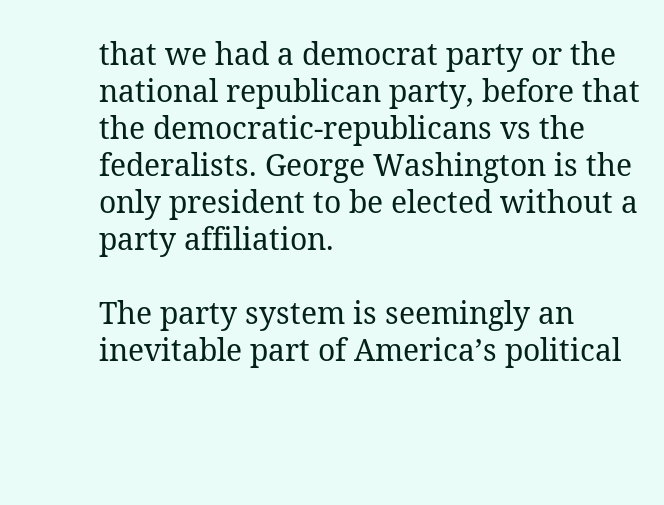that we had a democrat party or the national republican party, before that the democratic-republicans vs the federalists. George Washington is the only president to be elected without a party affiliation.

The party system is seemingly an inevitable part of America’s political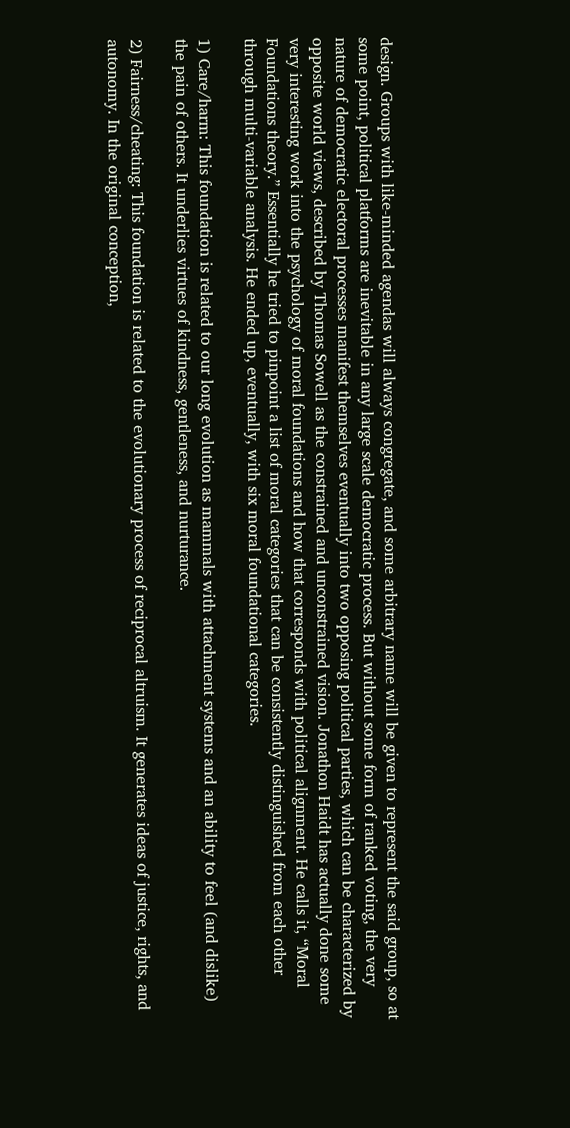design. Groups with like-minded agendas will always congregate, and some arbitrary name will be given to represent the said group, so at some point, political platforms are inevitable in any large scale democratic process. But without some form of ranked voting, the very nature of democratic electoral processes manifest themselves eventually into two opposing political parties, which can be characterized by opposite world views, described by Thomas Sowell as the constrained and unconstrained vision. Jonathon Haidt has actually done some very interesting work into the psychology of moral foundations and how that corresponds with political alignment. He calls it, “Moral Foundations theory.” Essentially he tried to pinpoint a list of moral categories that can be consistently distinguished from each other through multi-variable analysis. He ended up, eventually, with six moral foundational categories.

1) Care/harm: This foundation is related to our long evolution as mammals with attachment systems and an ability to feel (and dislike) the pain of others. It underlies virtues of kindness, gentleness, and nurturance.

2) Fairness/cheating: This foundation is related to the evolutionary process of reciprocal altruism. It generates ideas of justice, rights, and autonomy. In the original conception,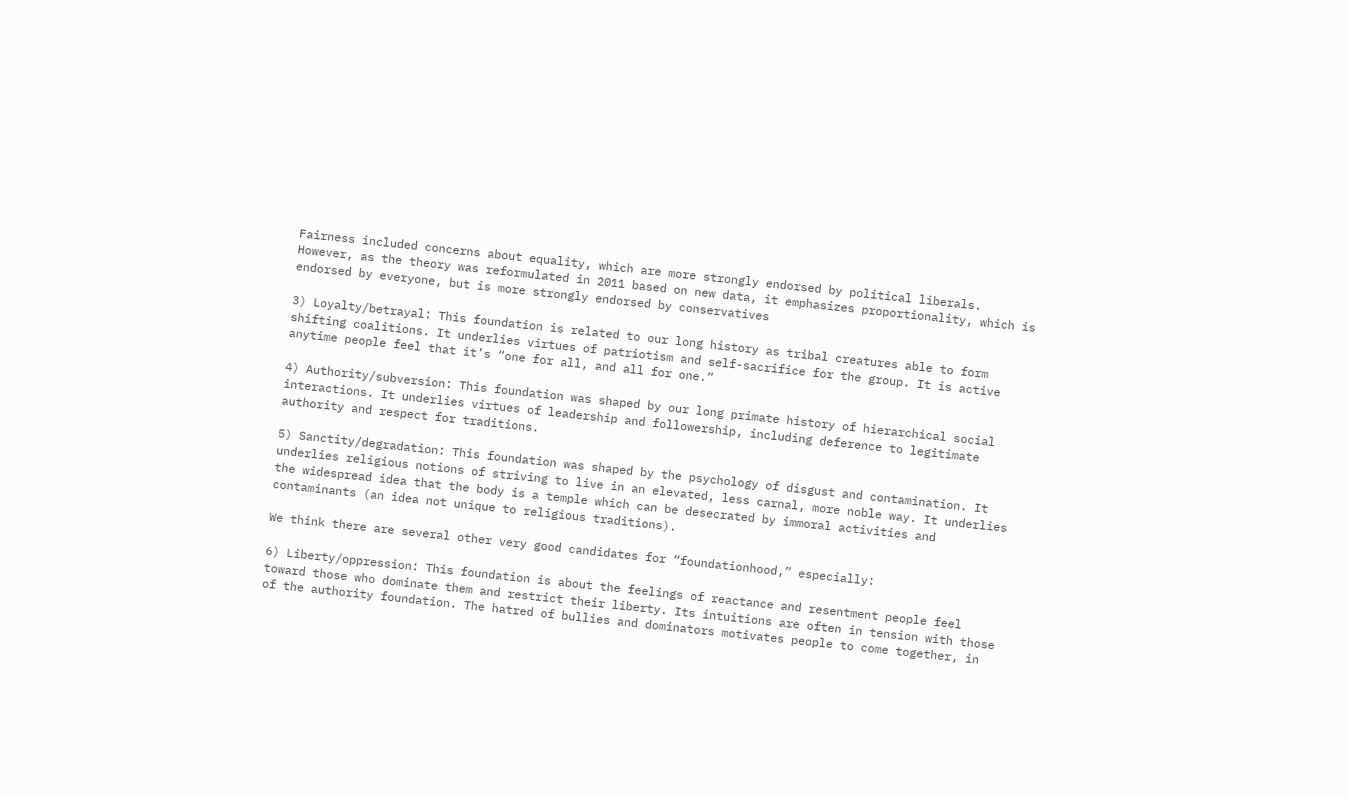Fairness included concerns about equality, which are more strongly endorsed by political liberals. However, as the theory was reformulated in 2011 based on new data, it emphasizes proportionality, which is endorsed by everyone, but is more strongly endorsed by conservatives

3) Loyalty/betrayal: This foundation is related to our long history as tribal creatures able to form shifting coalitions. It underlies virtues of patriotism and self-sacrifice for the group. It is active anytime people feel that it’s “one for all, and all for one.”

4) Authority/subversion: This foundation was shaped by our long primate history of hierarchical social interactions. It underlies virtues of leadership and followership, including deference to legitimate authority and respect for traditions.

5) Sanctity/degradation: This foundation was shaped by the psychology of disgust and contamination. It underlies religious notions of striving to live in an elevated, less carnal, more noble way. It underlies the widespread idea that the body is a temple which can be desecrated by immoral activities and contaminants (an idea not unique to religious traditions).

We think there are several other very good candidates for “foundationhood,” especially:

6) Liberty/oppression: This foundation is about the feelings of reactance and resentment people feel toward those who dominate them and restrict their liberty. Its intuitions are often in tension with those of the authority foundation. The hatred of bullies and dominators motivates people to come together, in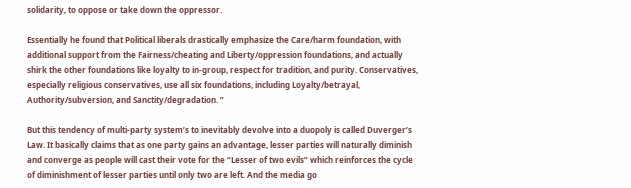solidarity, to oppose or take down the oppressor.

Essentially he found that Political liberals drastically emphasize the Care/harm foundation, with additional support from the Fairness/cheating and Liberty/oppression foundations, and actually shirk the other foundations like loyalty to in-group, respect for tradition, and purity. Conservatives, especially religious conservatives, use all six foundations, including Loyalty/betrayal, Authority/subversion, and Sanctity/degradation. ”

But this tendency of multi-party system’s to inevitably devolve into a duopoly is called Duverger’s Law. It basically claims that as one party gains an advantage, lesser parties will naturally diminish and converge as people will cast their vote for the “Lesser of two evils” which reinforces the cycle of diminishment of lesser parties until only two are left. And the media go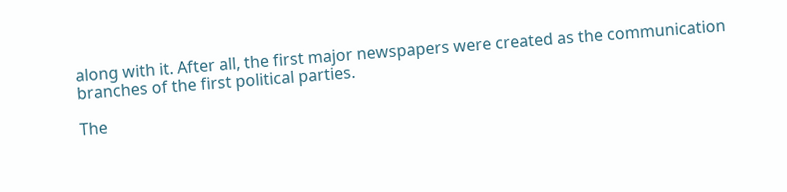along with it. After all, the first major newspapers were created as the communication branches of the first political parties.

The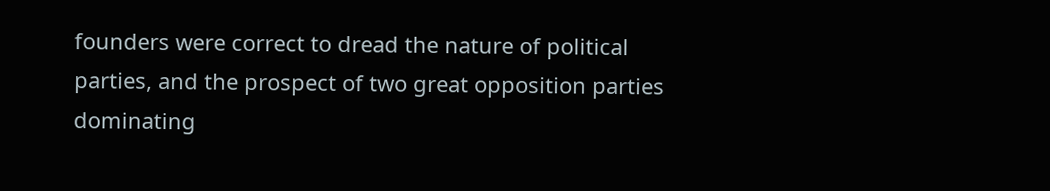founders were correct to dread the nature of political parties, and the prospect of two great opposition parties dominating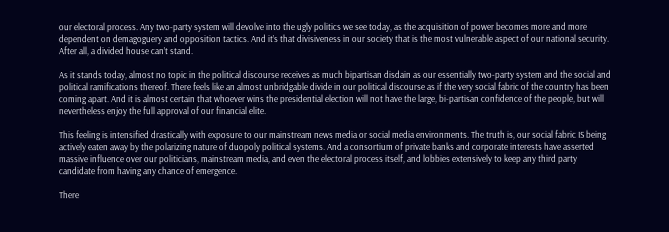our electoral process. Any two-party system will devolve into the ugly politics we see today, as the acquisition of power becomes more and more dependent on demagoguery and opposition tactics. And it’s that divisiveness in our society that is the most vulnerable aspect of our national security. After all, a divided house can’t stand.

As it stands today, almost no topic in the political discourse receives as much bipartisan disdain as our essentially two-party system and the social and political ramifications thereof. There feels like an almost unbridgable divide in our political discourse as if the very social fabric of the country has been coming apart. And it is almost certain that whoever wins the presidential election will not have the large, bi-partisan confidence of the people, but will nevertheless enjoy the full approval of our financial elite.

This feeling is intensified drastically with exposure to our mainstream news media or social media environments. The truth is, our social fabric IS being actively eaten away by the polarizing nature of duopoly political systems. And a consortium of private banks and corporate interests have asserted massive influence over our politicians, mainstream media, and even the electoral process itself, and lobbies extensively to keep any third party candidate from having any chance of emergence.

There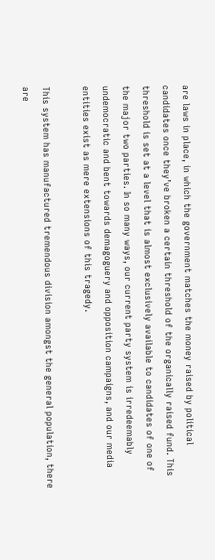are laws in place, in which the government matches the money raised by political candidates once they’ve broken a certain threshold of the organically raised fund. This threshold is set at a level that is almost exclusively available to candidates of one of the major two parties. In so many ways, our current party system is irredeemably undemocratic and bent towards demagoguery and opposition campaigns, and our media entities exist as mere extensions of this tragedy.

This system has manufactured tremendous division amongst the general population, there are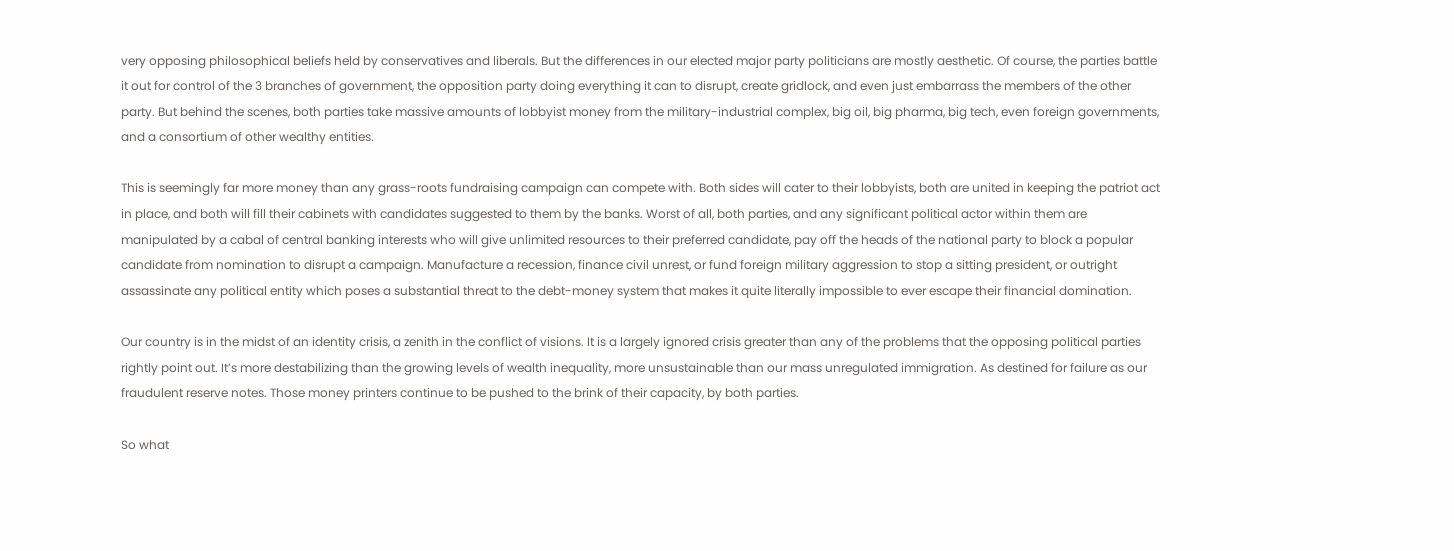very opposing philosophical beliefs held by conservatives and liberals. But the differences in our elected major party politicians are mostly aesthetic. Of course, the parties battle it out for control of the 3 branches of government, the opposition party doing everything it can to disrupt, create gridlock, and even just embarrass the members of the other party. But behind the scenes, both parties take massive amounts of lobbyist money from the military-industrial complex, big oil, big pharma, big tech, even foreign governments, and a consortium of other wealthy entities.

This is seemingly far more money than any grass-roots fundraising campaign can compete with. Both sides will cater to their lobbyists, both are united in keeping the patriot act in place, and both will fill their cabinets with candidates suggested to them by the banks. Worst of all, both parties, and any significant political actor within them are manipulated by a cabal of central banking interests who will give unlimited resources to their preferred candidate, pay off the heads of the national party to block a popular candidate from nomination to disrupt a campaign. Manufacture a recession, finance civil unrest, or fund foreign military aggression to stop a sitting president, or outright assassinate any political entity which poses a substantial threat to the debt-money system that makes it quite literally impossible to ever escape their financial domination.

Our country is in the midst of an identity crisis, a zenith in the conflict of visions. It is a largely ignored crisis greater than any of the problems that the opposing political parties rightly point out. It’s more destabilizing than the growing levels of wealth inequality, more unsustainable than our mass unregulated immigration. As destined for failure as our fraudulent reserve notes. Those money printers continue to be pushed to the brink of their capacity, by both parties.

So what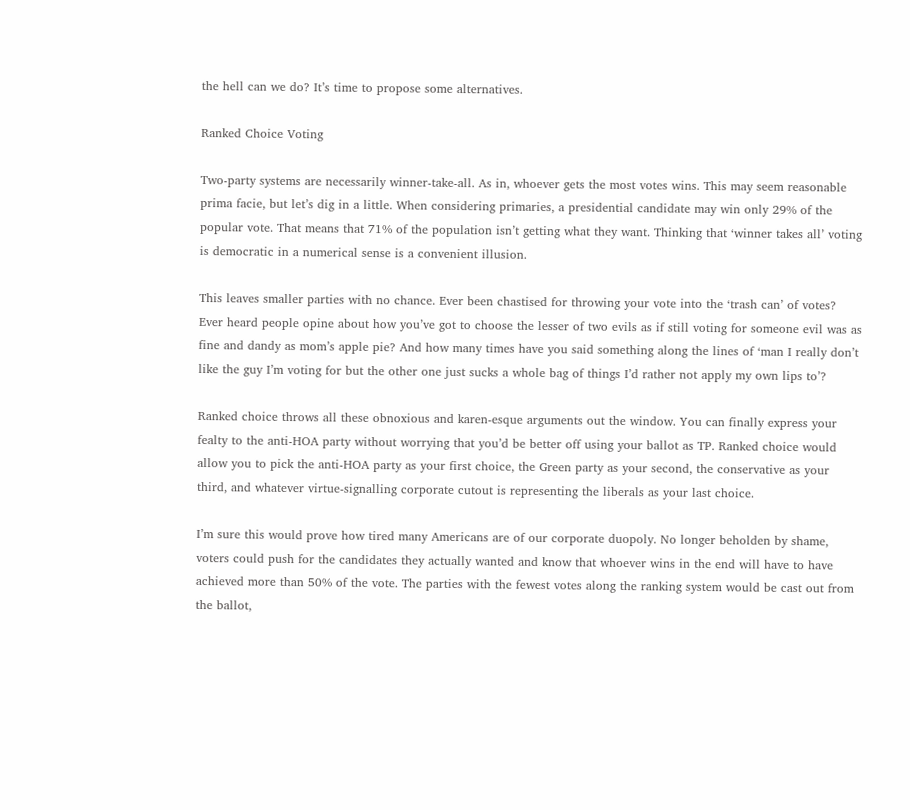the hell can we do? It’s time to propose some alternatives.

Ranked Choice Voting

Two-party systems are necessarily winner-take-all. As in, whoever gets the most votes wins. This may seem reasonable prima facie, but let’s dig in a little. When considering primaries, a presidential candidate may win only 29% of the popular vote. That means that 71% of the population isn’t getting what they want. Thinking that ‘winner takes all’ voting is democratic in a numerical sense is a convenient illusion.

This leaves smaller parties with no chance. Ever been chastised for throwing your vote into the ‘trash can’ of votes? Ever heard people opine about how you’ve got to choose the lesser of two evils as if still voting for someone evil was as fine and dandy as mom’s apple pie? And how many times have you said something along the lines of ‘man I really don’t like the guy I’m voting for but the other one just sucks a whole bag of things I’d rather not apply my own lips to’?

Ranked choice throws all these obnoxious and karen-esque arguments out the window. You can finally express your fealty to the anti-HOA party without worrying that you’d be better off using your ballot as TP. Ranked choice would allow you to pick the anti-HOA party as your first choice, the Green party as your second, the conservative as your third, and whatever virtue-signalling corporate cutout is representing the liberals as your last choice.

I’m sure this would prove how tired many Americans are of our corporate duopoly. No longer beholden by shame, voters could push for the candidates they actually wanted and know that whoever wins in the end will have to have achieved more than 50% of the vote. The parties with the fewest votes along the ranking system would be cast out from the ballot,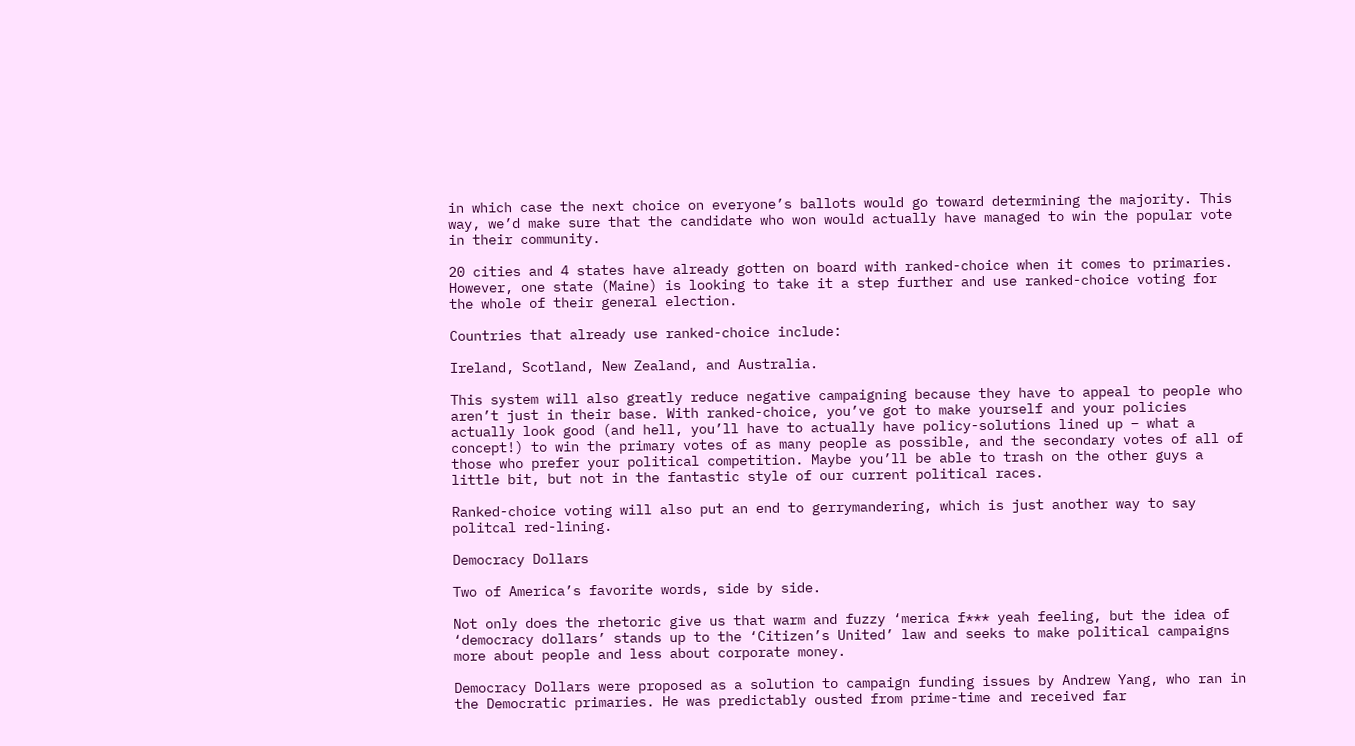in which case the next choice on everyone’s ballots would go toward determining the majority. This way, we’d make sure that the candidate who won would actually have managed to win the popular vote in their community.

20 cities and 4 states have already gotten on board with ranked-choice when it comes to primaries. However, one state (Maine) is looking to take it a step further and use ranked-choice voting for the whole of their general election.

Countries that already use ranked-choice include:

Ireland, Scotland, New Zealand, and Australia.

This system will also greatly reduce negative campaigning because they have to appeal to people who aren’t just in their base. With ranked-choice, you’ve got to make yourself and your policies actually look good (and hell, you’ll have to actually have policy-solutions lined up – what a concept!) to win the primary votes of as many people as possible, and the secondary votes of all of those who prefer your political competition. Maybe you’ll be able to trash on the other guys a little bit, but not in the fantastic style of our current political races.

Ranked-choice voting will also put an end to gerrymandering, which is just another way to say politcal red-lining.

Democracy Dollars

Two of America’s favorite words, side by side.

Not only does the rhetoric give us that warm and fuzzy ‘merica f*** yeah feeling, but the idea of ‘democracy dollars’ stands up to the ‘Citizen’s United’ law and seeks to make political campaigns more about people and less about corporate money.

Democracy Dollars were proposed as a solution to campaign funding issues by Andrew Yang, who ran in the Democratic primaries. He was predictably ousted from prime-time and received far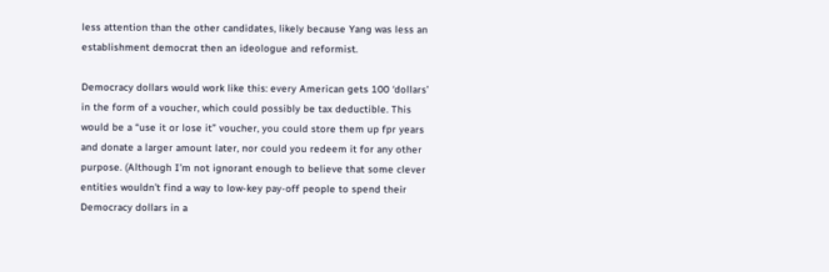less attention than the other candidates, likely because Yang was less an establishment democrat then an ideologue and reformist.

Democracy dollars would work like this: every American gets 100 ‘dollars’ in the form of a voucher, which could possibly be tax deductible. This would be a “use it or lose it” voucher, you could store them up fpr years and donate a larger amount later, nor could you redeem it for any other purpose. (Although I’m not ignorant enough to believe that some clever entities wouldn’t find a way to low-key pay-off people to spend their Democracy dollars in a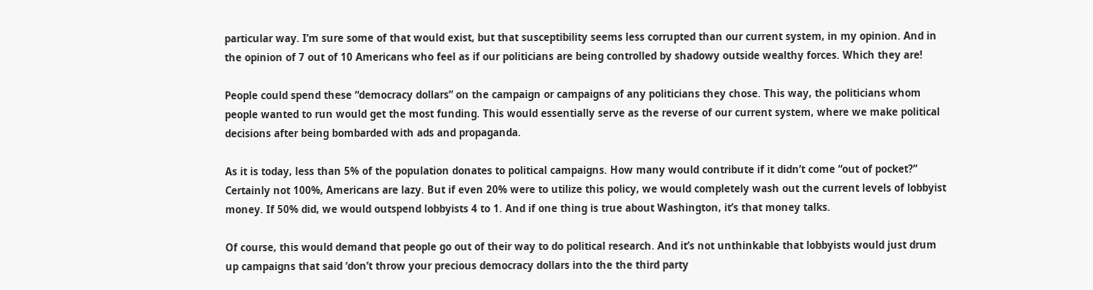particular way. I’m sure some of that would exist, but that susceptibility seems less corrupted than our current system, in my opinion. And in the opinion of 7 out of 10 Americans who feel as if our politicians are being controlled by shadowy outside wealthy forces. Which they are!

People could spend these “democracy dollars” on the campaign or campaigns of any politicians they chose. This way, the politicians whom people wanted to run would get the most funding. This would essentially serve as the reverse of our current system, where we make political decisions after being bombarded with ads and propaganda.

As it is today, less than 5% of the population donates to political campaigns. How many would contribute if it didn’t come “out of pocket?” Certainly not 100%, Americans are lazy. But if even 20% were to utilize this policy, we would completely wash out the current levels of lobbyist money. If 50% did, we would outspend lobbyists 4 to 1. And if one thing is true about Washington, it’s that money talks.

Of course, this would demand that people go out of their way to do political research. And it’s not unthinkable that lobbyists would just drum up campaigns that said ‘don’t throw your precious democracy dollars into the the third party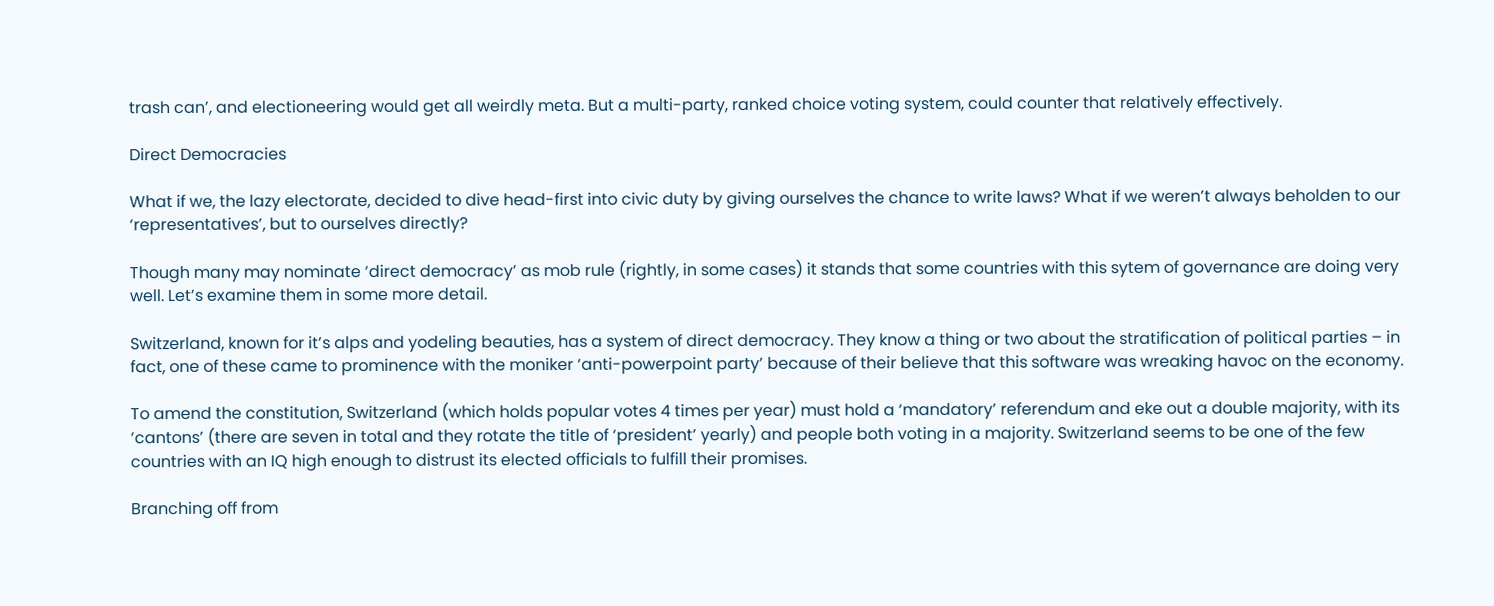trash can’, and electioneering would get all weirdly meta. But a multi-party, ranked choice voting system, could counter that relatively effectively.

Direct Democracies

What if we, the lazy electorate, decided to dive head-first into civic duty by giving ourselves the chance to write laws? What if we weren’t always beholden to our ‘representatives’, but to ourselves directly?

Though many may nominate ‘direct democracy’ as mob rule (rightly, in some cases) it stands that some countries with this sytem of governance are doing very well. Let’s examine them in some more detail.

Switzerland, known for it’s alps and yodeling beauties, has a system of direct democracy. They know a thing or two about the stratification of political parties – in fact, one of these came to prominence with the moniker ‘anti-powerpoint party’ because of their believe that this software was wreaking havoc on the economy.

To amend the constitution, Switzerland (which holds popular votes 4 times per year) must hold a ‘mandatory’ referendum and eke out a double majority, with its ‘cantons’ (there are seven in total and they rotate the title of ‘president’ yearly) and people both voting in a majority. Switzerland seems to be one of the few countries with an IQ high enough to distrust its elected officials to fulfill their promises.

Branching off from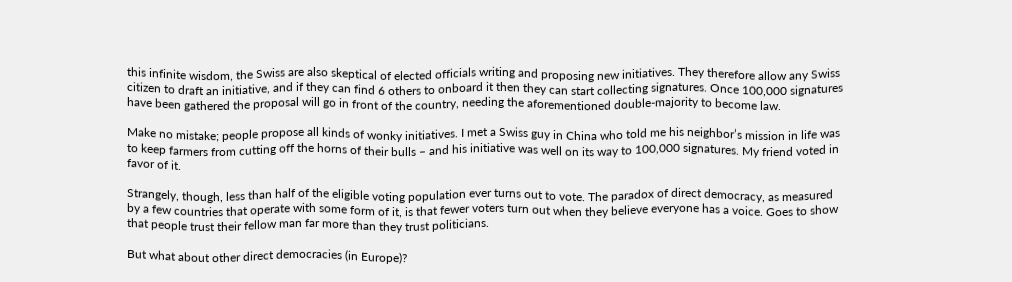this infinite wisdom, the Swiss are also skeptical of elected officials writing and proposing new initiatives. They therefore allow any Swiss citizen to draft an initiative, and if they can find 6 others to onboard it then they can start collecting signatures. Once 100,000 signatures have been gathered the proposal will go in front of the country, needing the aforementioned double-majority to become law.

Make no mistake; people propose all kinds of wonky initiatives. I met a Swiss guy in China who told me his neighbor’s mission in life was to keep farmers from cutting off the horns of their bulls – and his initiative was well on its way to 100,000 signatures. My friend voted in favor of it.

Strangely, though, less than half of the eligible voting population ever turns out to vote. The paradox of direct democracy, as measured by a few countries that operate with some form of it, is that fewer voters turn out when they believe everyone has a voice. Goes to show that people trust their fellow man far more than they trust politicians.

But what about other direct democracies (in Europe)?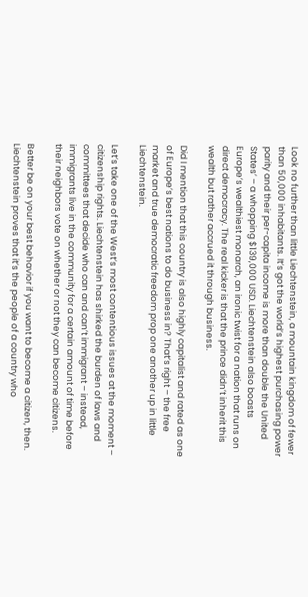Look no further than little Liechtenstein, a mountain kingdom of fewer than 50,000 inhabitants. It’s got the world’s highest purchasing power parity and their per-capita income is more than double the United States’ – a whopping $139,000 USD. Liechtenstein also boasts Europe’s wealthiest monarch, an ironic twist for a nation that runs on direct democracy. The real kicker is that the prince didn’t inherit this wealth but rather accrued it through business.

Did I mention that this country is also highly capitalist and rated as one of Europe’s best nations to do business in? That’s right – the free market and true democratic freedom prop one another up in little Liechtenstein.

Let’s take one of the West’s most contentious issues at the moment – citizenship rights. Liechtenstein has shirked the burden of laws and committees that decide who can and can’t immigrant – instead, immigrants live in the community for a certain amount of time before their neighbors vote on whether or not they can become citizens.

Better be on your best behavior if you want to become a citizen, then. Liechtenstein proves that it’s the people of a country who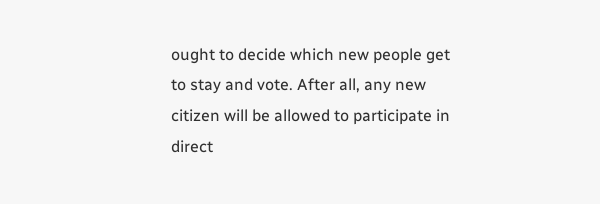ought to decide which new people get to stay and vote. After all, any new citizen will be allowed to participate in direct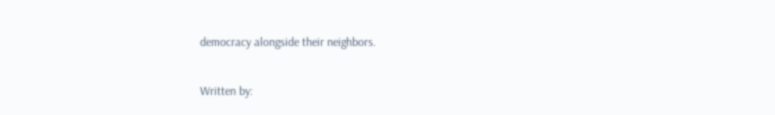democracy alongside their neighbors.

Written by: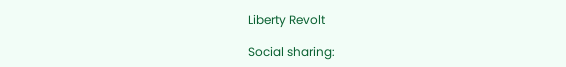Liberty Revolt

Social sharing: